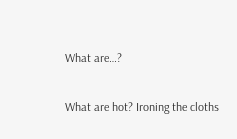What are…?

What are hot? Ironing the cloths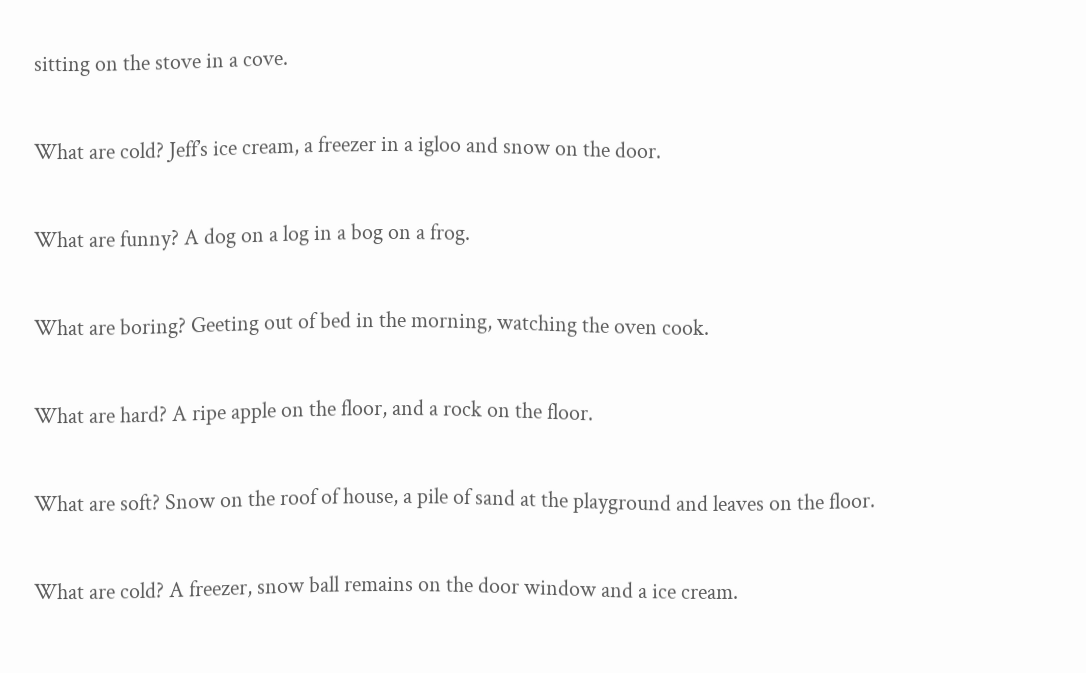sitting on the stove in a cove.

What are cold? Jeff’s ice cream, a freezer in a igloo and snow on the door.

What are funny? A dog on a log in a bog on a frog.

What are boring? Geeting out of bed in the morning, watching the oven cook.

What are hard? A ripe apple on the floor, and a rock on the floor.

What are soft? Snow on the roof of house, a pile of sand at the playground and leaves on the floor.

What are cold? A freezer, snow ball remains on the door window and a ice cream.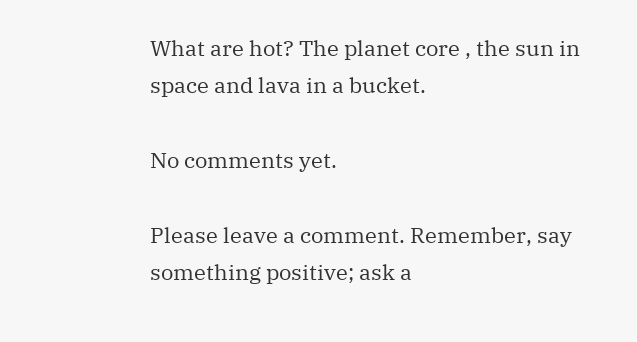What are hot? The planet core , the sun in space and lava in a bucket.

No comments yet.

Please leave a comment. Remember, say something positive; ask a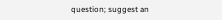question; suggest an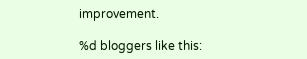improvement.

%d bloggers like this: